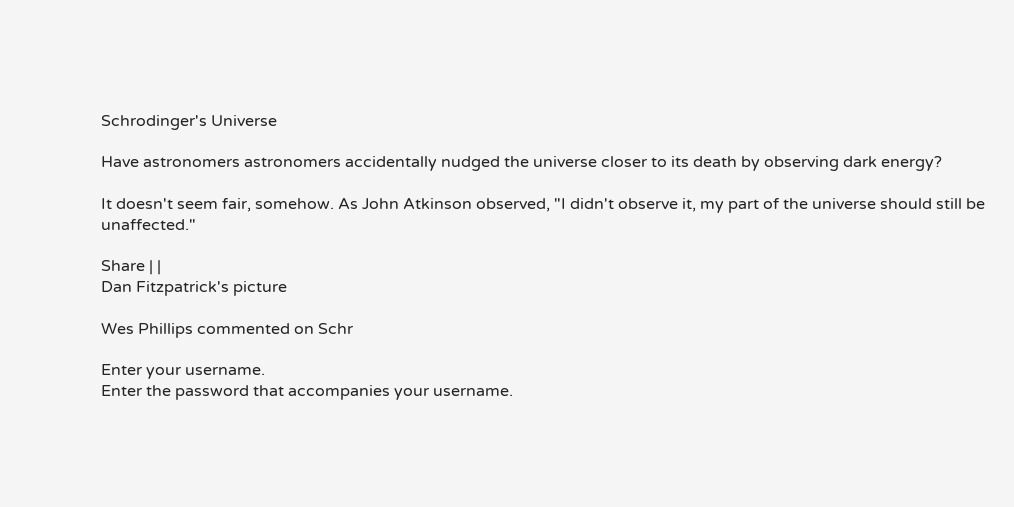Schrodinger's Universe

Have astronomers astronomers accidentally nudged the universe closer to its death by observing dark energy?

It doesn't seem fair, somehow. As John Atkinson observed, "I didn't observe it, my part of the universe should still be unaffected."

Share | |
Dan Fitzpatrick's picture

Wes Phillips commented on Schr

Enter your username.
Enter the password that accompanies your username.